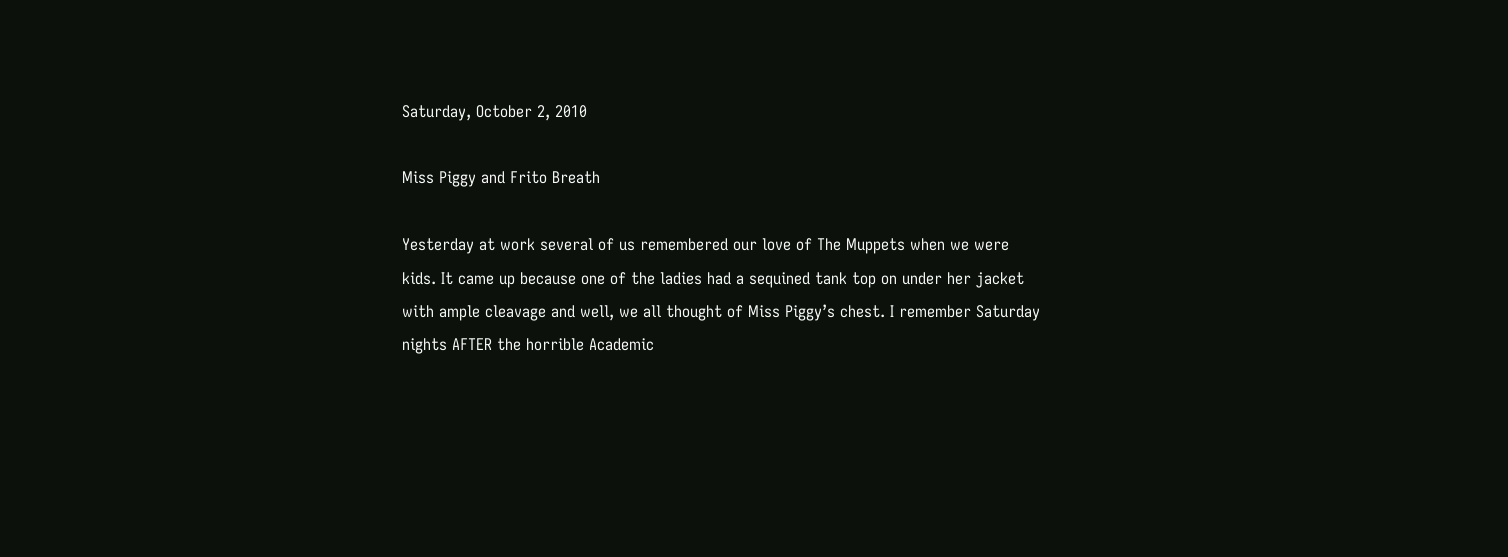Saturday, October 2, 2010

Miss Piggy and Frito Breath

Yesterday at work several of us remembered our love of The Muppets when we were kids. It came up because one of the ladies had a sequined tank top on under her jacket with ample cleavage and well, we all thought of Miss Piggy’s chest. I remember Saturday nights AFTER the horrible Academic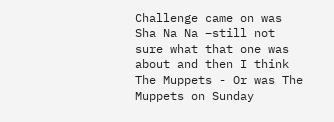Challenge came on was Sha Na Na –still not sure what that one was about and then I think The Muppets - Or was The Muppets on Sunday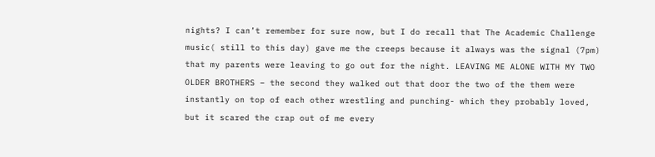nights? I can’t remember for sure now, but I do recall that The Academic Challenge music( still to this day) gave me the creeps because it always was the signal (7pm) that my parents were leaving to go out for the night. LEAVING ME ALONE WITH MY TWO OLDER BROTHERS – the second they walked out that door the two of the them were instantly on top of each other wrestling and punching- which they probably loved, but it scared the crap out of me every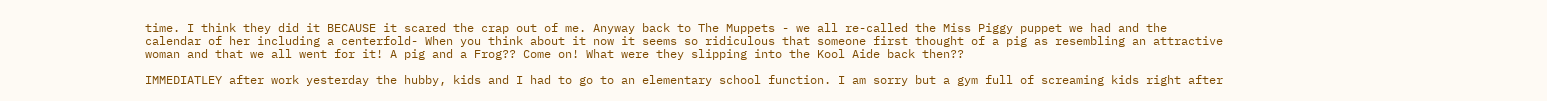time. I think they did it BECAUSE it scared the crap out of me. Anyway back to The Muppets - we all re-called the Miss Piggy puppet we had and the calendar of her including a centerfold- When you think about it now it seems so ridiculous that someone first thought of a pig as resembling an attractive woman and that we all went for it! A pig and a Frog?? Come on! What were they slipping into the Kool Aide back then??

IMMEDIATLEY after work yesterday the hubby, kids and I had to go to an elementary school function. I am sorry but a gym full of screaming kids right after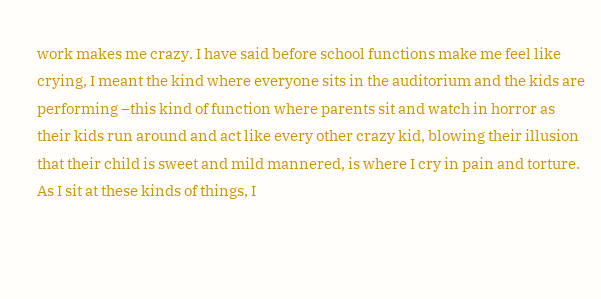work makes me crazy. I have said before school functions make me feel like crying, I meant the kind where everyone sits in the auditorium and the kids are performing –this kind of function where parents sit and watch in horror as their kids run around and act like every other crazy kid, blowing their illusion that their child is sweet and mild mannered, is where I cry in pain and torture. As I sit at these kinds of things, I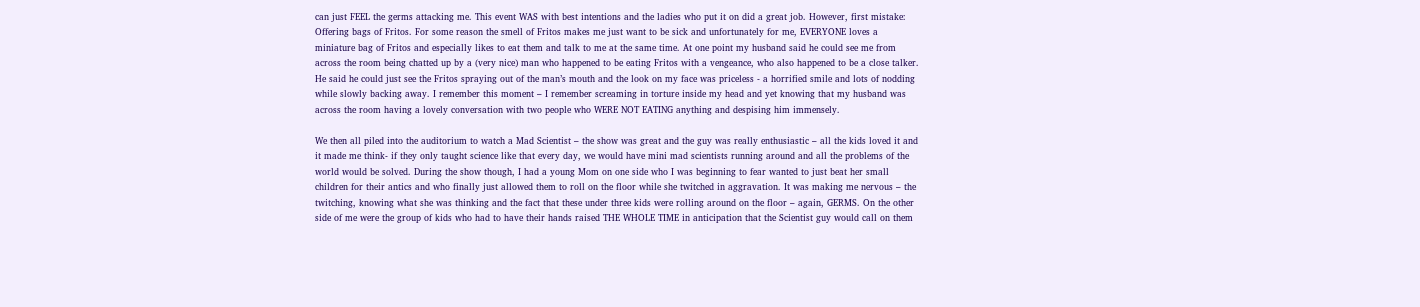can just FEEL the germs attacking me. This event WAS with best intentions and the ladies who put it on did a great job. However, first mistake: Offering bags of Fritos. For some reason the smell of Fritos makes me just want to be sick and unfortunately for me, EVERYONE loves a miniature bag of Fritos and especially likes to eat them and talk to me at the same time. At one point my husband said he could see me from across the room being chatted up by a (very nice) man who happened to be eating Fritos with a vengeance, who also happened to be a close talker. He said he could just see the Fritos spraying out of the man’s mouth and the look on my face was priceless - a horrified smile and lots of nodding while slowly backing away. I remember this moment – I remember screaming in torture inside my head and yet knowing that my husband was across the room having a lovely conversation with two people who WERE NOT EATING anything and despising him immensely.

We then all piled into the auditorium to watch a Mad Scientist – the show was great and the guy was really enthusiastic – all the kids loved it and it made me think- if they only taught science like that every day, we would have mini mad scientists running around and all the problems of the world would be solved. During the show though, I had a young Mom on one side who I was beginning to fear wanted to just beat her small children for their antics and who finally just allowed them to roll on the floor while she twitched in aggravation. It was making me nervous – the twitching, knowing what she was thinking and the fact that these under three kids were rolling around on the floor – again, GERMS. On the other side of me were the group of kids who had to have their hands raised THE WHOLE TIME in anticipation that the Scientist guy would call on them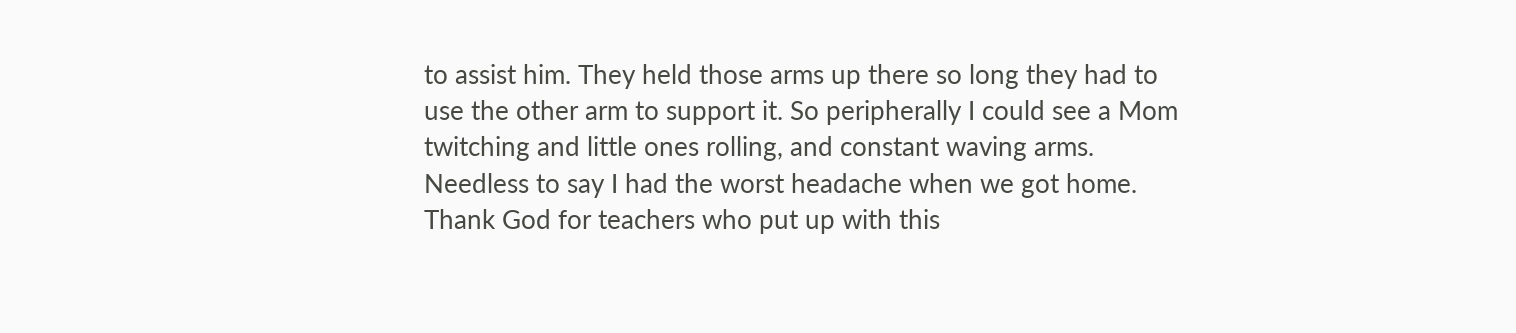to assist him. They held those arms up there so long they had to use the other arm to support it. So peripherally I could see a Mom twitching and little ones rolling, and constant waving arms. Needless to say I had the worst headache when we got home. Thank God for teachers who put up with this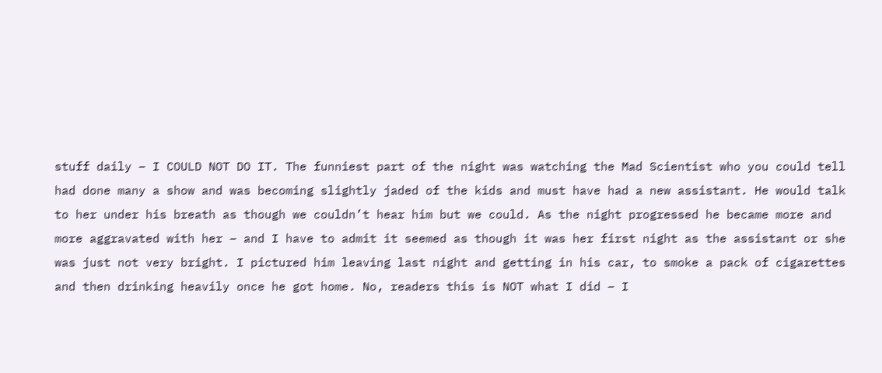stuff daily – I COULD NOT DO IT. The funniest part of the night was watching the Mad Scientist who you could tell had done many a show and was becoming slightly jaded of the kids and must have had a new assistant. He would talk to her under his breath as though we couldn’t hear him but we could. As the night progressed he became more and more aggravated with her – and I have to admit it seemed as though it was her first night as the assistant or she was just not very bright. I pictured him leaving last night and getting in his car, to smoke a pack of cigarettes and then drinking heavily once he got home. No, readers this is NOT what I did – I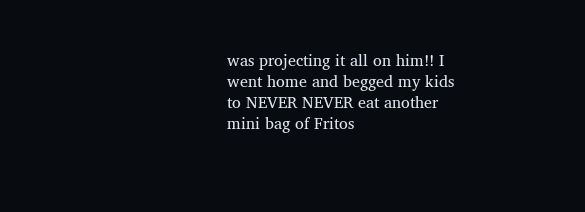was projecting it all on him!! I went home and begged my kids to NEVER NEVER eat another mini bag of Fritos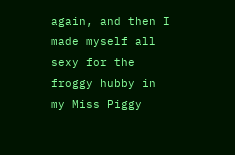again, and then I made myself all sexy for the froggy hubby in my Miss Piggy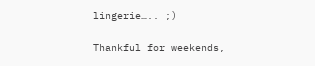lingerie….. ;)

Thankful for weekends,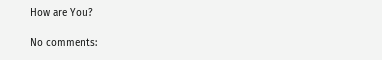How are You?

No comments: